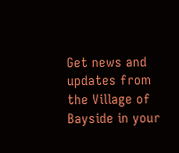Get news and updates from the Village of Bayside in your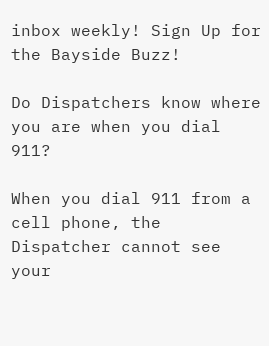inbox weekly! Sign Up for the Bayside Buzz!

Do Dispatchers know where you are when you dial 911?

When you dial 911 from a cell phone, the Dispatcher cannot see your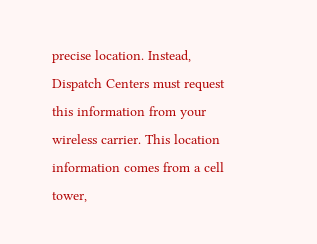precise location. Instead, Dispatch Centers must request this information from your wireless carrier. This location information comes from a cell tower,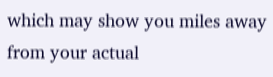which may show you miles away from your actual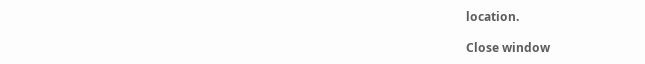location.

Close window